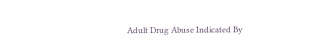Adult Drug Abuse Indicated By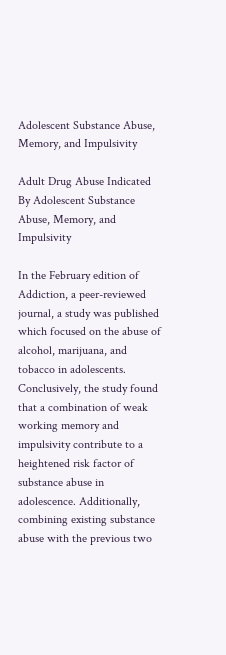Adolescent Substance Abuse, Memory, and Impulsivity

Adult Drug Abuse Indicated By Adolescent Substance Abuse, Memory, and Impulsivity

In the February edition of Addiction, a peer-reviewed journal, a study was published which focused on the abuse of alcohol, marijuana, and tobacco in adolescents. Conclusively, the study found that a combination of weak working memory and impulsivity contribute to a heightened risk factor of substance abuse in adolescence. Additionally, combining existing substance abuse with the previous two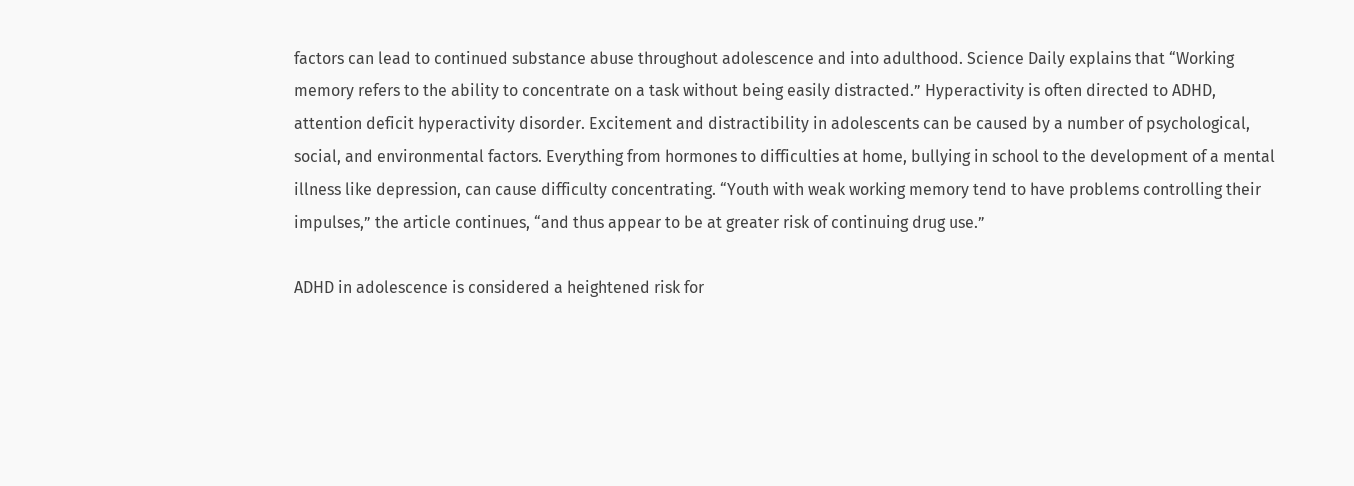factors can lead to continued substance abuse throughout adolescence and into adulthood. Science Daily explains that “Working memory refers to the ability to concentrate on a task without being easily distracted.” Hyperactivity is often directed to ADHD, attention deficit hyperactivity disorder. Excitement and distractibility in adolescents can be caused by a number of psychological, social, and environmental factors. Everything from hormones to difficulties at home, bullying in school to the development of a mental illness like depression, can cause difficulty concentrating. “Youth with weak working memory tend to have problems controlling their impulses,” the article continues, “and thus appear to be at greater risk of continuing drug use.”

ADHD in adolescence is considered a heightened risk for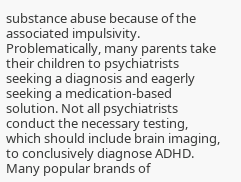substance abuse because of the associated impulsivity. Problematically, many parents take their children to psychiatrists seeking a diagnosis and eagerly seeking a medication-based solution. Not all psychiatrists conduct the necessary testing, which should include brain imaging, to conclusively diagnose ADHD. Many popular brands of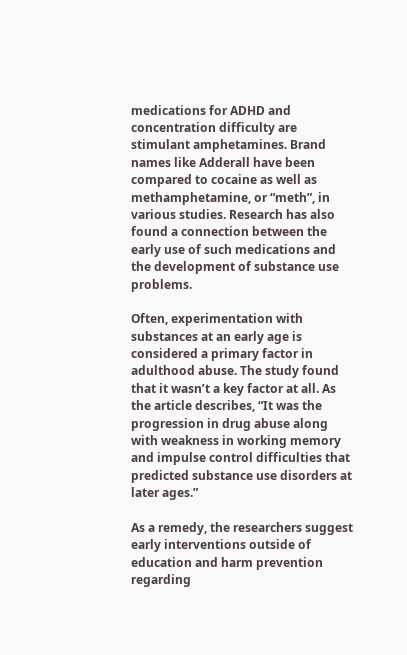medications for ADHD and concentration difficulty are stimulant amphetamines. Brand names like Adderall have been compared to cocaine as well as methamphetamine, or “meth”, in various studies. Research has also found a connection between the early use of such medications and the development of substance use problems.

Often, experimentation with substances at an early age is considered a primary factor in adulthood abuse. The study found that it wasn’t a key factor at all. As the article describes, “It was the progression in drug abuse along with weakness in working memory and impulse control difficulties that predicted substance use disorders at later ages.”

As a remedy, the researchers suggest early interventions outside of education and harm prevention regarding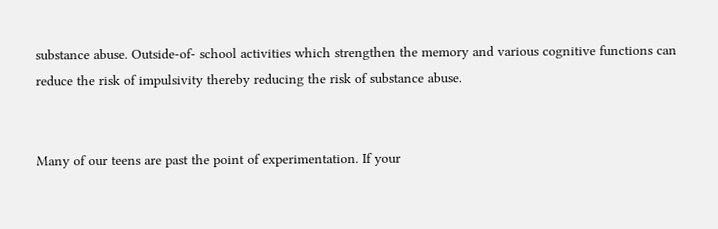substance abuse. Outside-of- school activities which strengthen the memory and various cognitive functions can reduce the risk of impulsivity thereby reducing the risk of substance abuse.


Many of our teens are past the point of experimentation. If your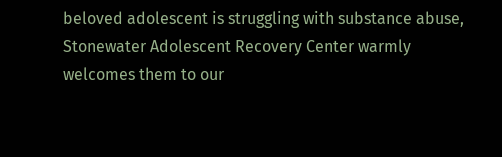beloved adolescent is struggling with substance abuse, Stonewater Adolescent Recovery Center warmly welcomes them to our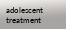adolescent treatment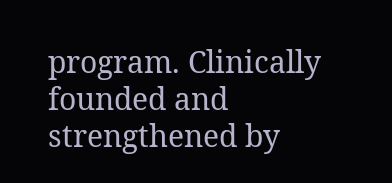program. Clinically founded and strengthened by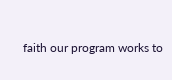faith our program works to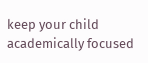keep your child academically focused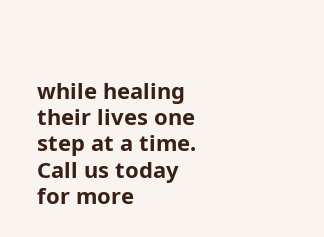while healing their lives one step at a time. Call us today for more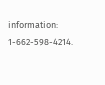information: 1-662-598-4214.